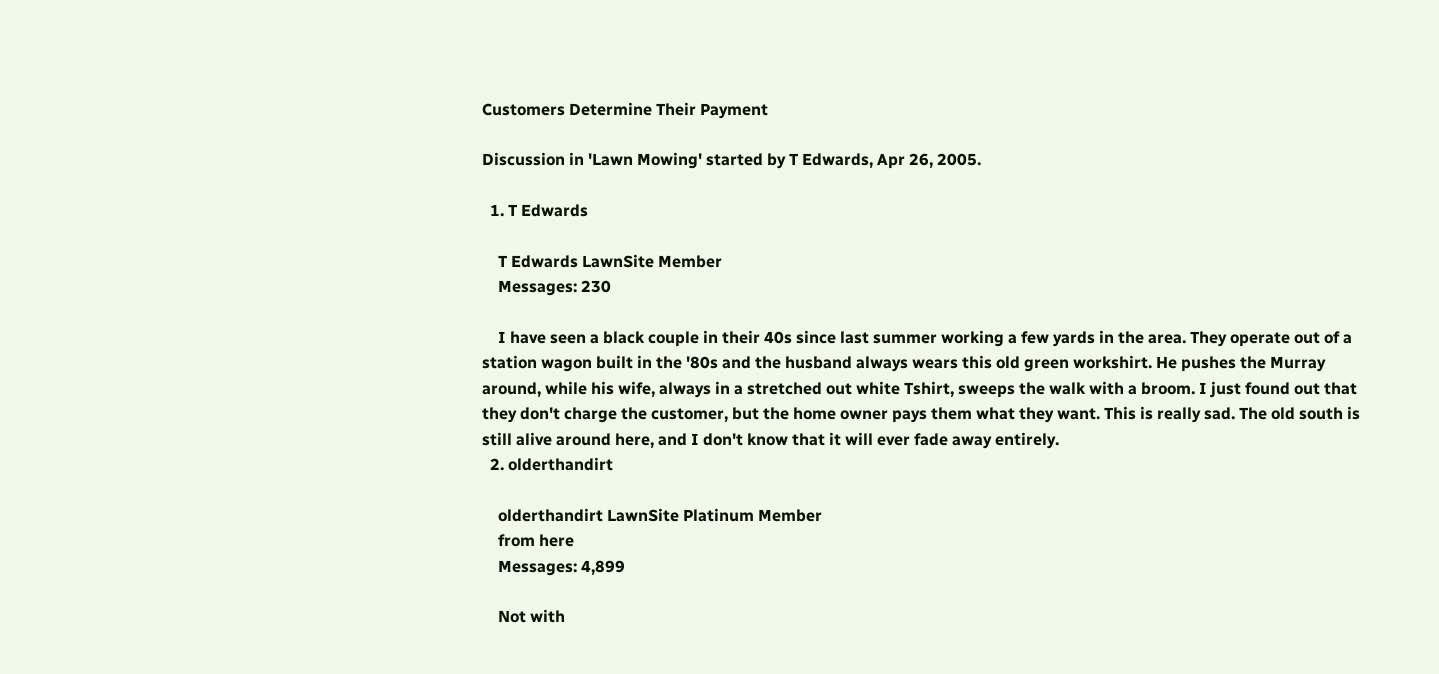Customers Determine Their Payment

Discussion in 'Lawn Mowing' started by T Edwards, Apr 26, 2005.

  1. T Edwards

    T Edwards LawnSite Member
    Messages: 230

    I have seen a black couple in their 40s since last summer working a few yards in the area. They operate out of a station wagon built in the '80s and the husband always wears this old green workshirt. He pushes the Murray around, while his wife, always in a stretched out white Tshirt, sweeps the walk with a broom. I just found out that they don't charge the customer, but the home owner pays them what they want. This is really sad. The old south is still alive around here, and I don't know that it will ever fade away entirely.
  2. olderthandirt

    olderthandirt LawnSite Platinum Member
    from here
    Messages: 4,899

    Not with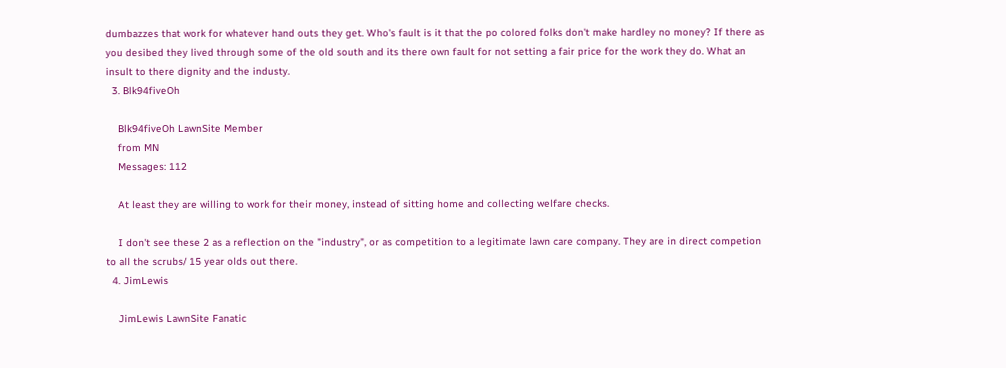dumbazzes that work for whatever hand outs they get. Who's fault is it that the po colored folks don't make hardley no money? If there as you desibed they lived through some of the old south and its there own fault for not setting a fair price for the work they do. What an insult to there dignity and the industy.
  3. Blk94fiveOh

    Blk94fiveOh LawnSite Member
    from MN
    Messages: 112

    At least they are willing to work for their money, instead of sitting home and collecting welfare checks.

    I don't see these 2 as a reflection on the "industry", or as competition to a legitimate lawn care company. They are in direct competion to all the scrubs/ 15 year olds out there.
  4. JimLewis

    JimLewis LawnSite Fanatic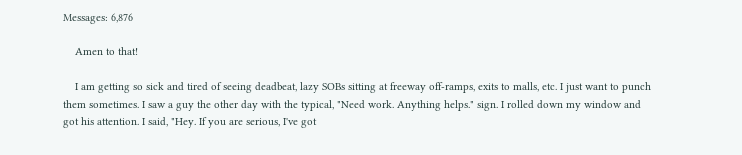Messages: 6,876

    Amen to that!

    I am getting so sick and tired of seeing deadbeat, lazy SOBs sitting at freeway off-ramps, exits to malls, etc. I just want to punch them sometimes. I saw a guy the other day with the typical, "Need work. Anything helps." sign. I rolled down my window and got his attention. I said, "Hey. If you are serious, I've got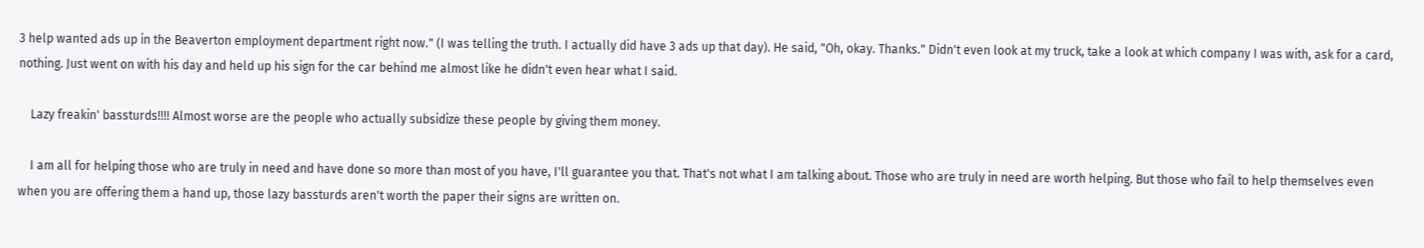3 help wanted ads up in the Beaverton employment department right now." (I was telling the truth. I actually did have 3 ads up that day). He said, "Oh, okay. Thanks." Didn't even look at my truck, take a look at which company I was with, ask for a card, nothing. Just went on with his day and held up his sign for the car behind me almost like he didn't even hear what I said.

    Lazy freakin' bassturds!!!! Almost worse are the people who actually subsidize these people by giving them money.

    I am all for helping those who are truly in need and have done so more than most of you have, I'll guarantee you that. That's not what I am talking about. Those who are truly in need are worth helping. But those who fail to help themselves even when you are offering them a hand up, those lazy bassturds aren't worth the paper their signs are written on.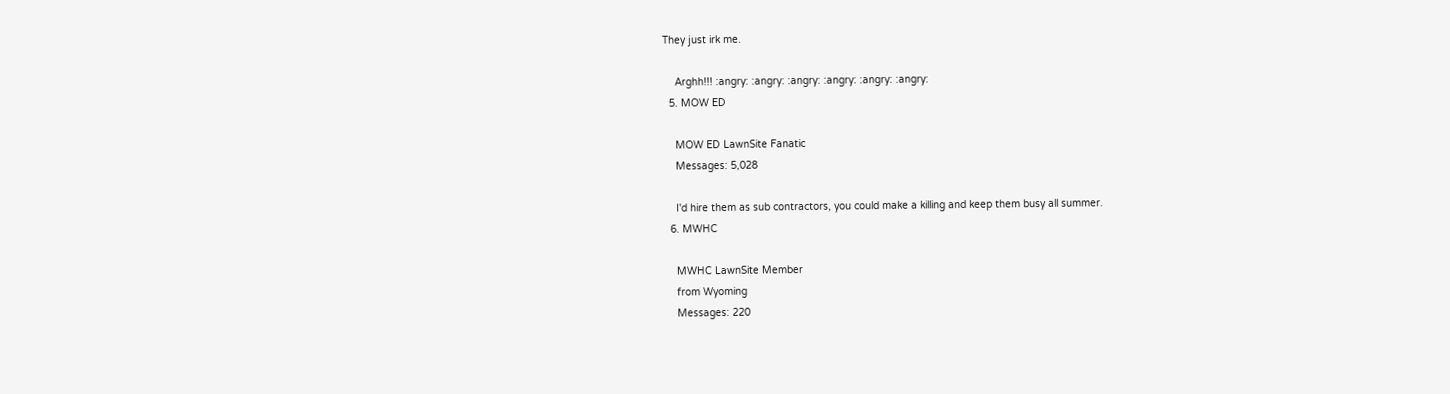They just irk me.

    Arghh!!! :angry: :angry: :angry: :angry: :angry: :angry:
  5. MOW ED

    MOW ED LawnSite Fanatic
    Messages: 5,028

    I'd hire them as sub contractors, you could make a killing and keep them busy all summer.
  6. MWHC

    MWHC LawnSite Member
    from Wyoming
    Messages: 220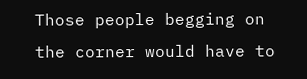Those people begging on the corner would have to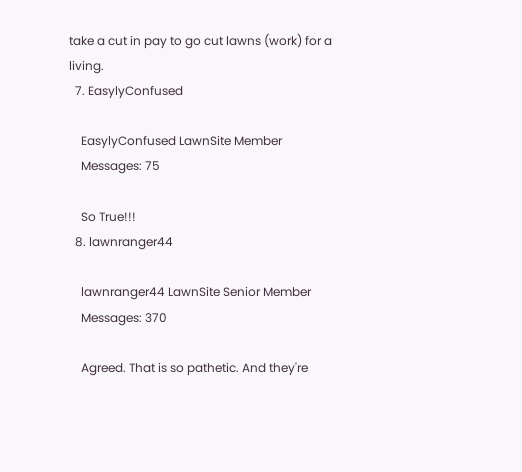take a cut in pay to go cut lawns (work) for a living.
  7. EasylyConfused

    EasylyConfused LawnSite Member
    Messages: 75

    So True!!!
  8. lawnranger44

    lawnranger44 LawnSite Senior Member
    Messages: 370

    Agreed. That is so pathetic. And they're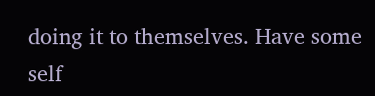doing it to themselves. Have some self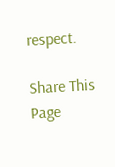respect.

Share This Page